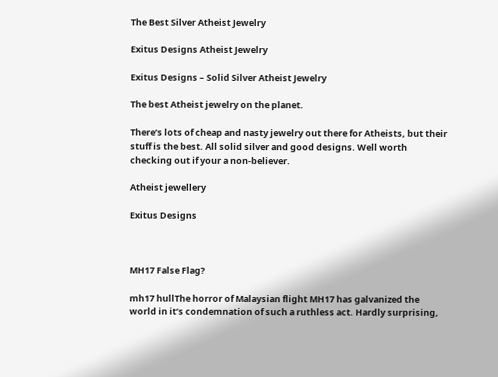The Best Silver Atheist Jewelry

Exitus Designs Atheist Jewelry

Exitus Designs – Solid Silver Atheist Jewelry

The best Atheist jewelry on the planet.

There’s lots of cheap and nasty jewelry out there for Atheists, but their stuff is the best. All solid silver and good designs. Well worth checking out if your a non-believer.

Atheist jewellery

Exitus Designs



MH17 False Flag?

mh17 hullThe horror of Malaysian flight MH17 has galvanized the world in it’s condemnation of such a ruthless act. Hardly surprising,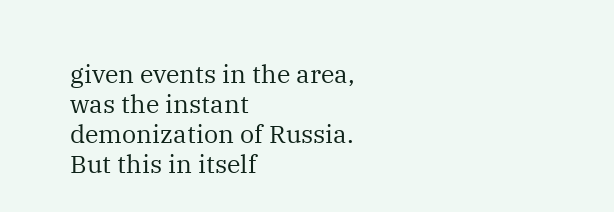given events in the area, was the instant demonization of Russia. But this in itself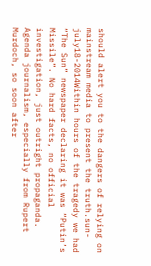should alert you to the dangers of relying on mainstream media to present the truth.sun-july18-2014Within hours of the tragedy we had “The Sun” newspaper declaring it was “Putin’s Missile”. No hard facts, no official investigation, just outright propaganda.
Agenda journalism, especially from Rupert Murdoch, so soon after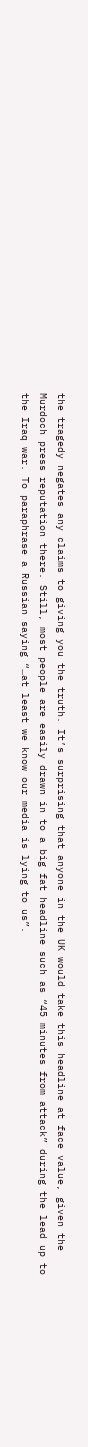the tragedy negates any claims to giving you the truth. It’s surprising that anyone in the UK would take this headline at face value, given the Murdoch press reputation there. Still, most people are easily drawn in to a big fat headline such as “45 minutes from attack” during the lead up to the Iraq war. To paraphrase a Russian saying “…at least we know our media is lying to us”.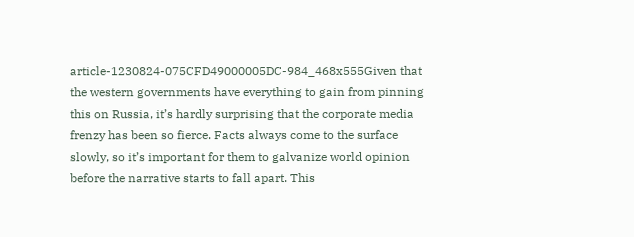article-1230824-075CFD49000005DC-984_468x555Given that the western governments have everything to gain from pinning this on Russia, it’s hardly surprising that the corporate media frenzy has been so fierce. Facts always come to the surface slowly, so it’s important for them to galvanize world opinion before the narrative starts to fall apart. This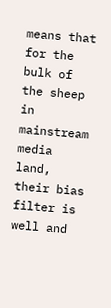means that for the bulk of the sheep in mainstream media land, their bias filter is well and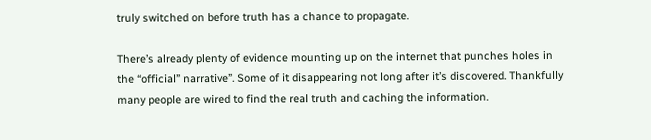truly switched on before truth has a chance to propagate.

There’s already plenty of evidence mounting up on the internet that punches holes in the “official” narrative”. Some of it disappearing not long after it’s discovered. Thankfully many people are wired to find the real truth and caching the information.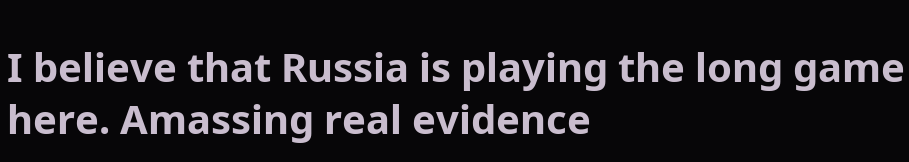I believe that Russia is playing the long game here. Amassing real evidence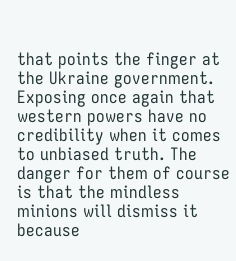that points the finger at the Ukraine government. Exposing once again that western powers have no credibility when it comes to unbiased truth. The danger for them of course is that the mindless minions will dismiss it because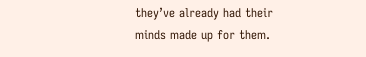they’ve already had their minds made up for them.